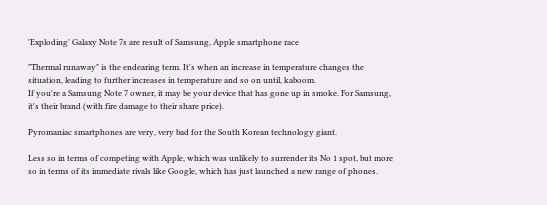'Exploding' Galaxy Note 7s are result of Samsung, Apple smartphone race

"Thermal runaway" is the endearing term. It's when an increase in temperature changes the situation, leading to further increases in temperature and so on until, kaboom.
If you're a Samsung Note 7 owner, it may be your device that has gone up in smoke. For Samsung, it's their brand (with fire damage to their share price).

Pyromaniac smartphones are very, very bad for the South Korean technology giant.

Less so in terms of competing with Apple, which was unlikely to surrender its No 1 spot, but more so in terms of its immediate rivals like Google, which has just launched a new range of phones.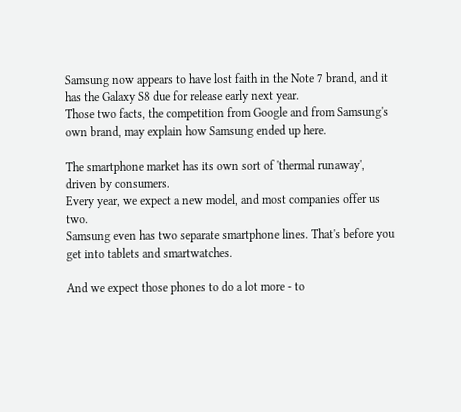Samsung now appears to have lost faith in the Note 7 brand, and it has the Galaxy S8 due for release early next year.
Those two facts, the competition from Google and from Samsung's own brand, may explain how Samsung ended up here.

The smartphone market has its own sort of 'thermal runaway', driven by consumers.
Every year, we expect a new model, and most companies offer us two.
Samsung even has two separate smartphone lines. That's before you get into tablets and smartwatches.

And we expect those phones to do a lot more - to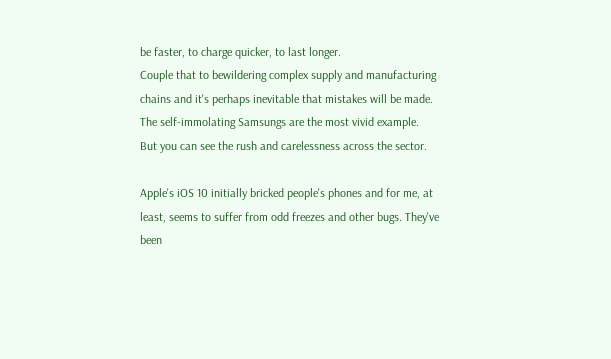be faster, to charge quicker, to last longer.
Couple that to bewildering complex supply and manufacturing chains and it's perhaps inevitable that mistakes will be made.
The self-immolating Samsungs are the most vivid example.
But you can see the rush and carelessness across the sector.

Apple's iOS 10 initially bricked people's phones and for me, at least, seems to suffer from odd freezes and other bugs. They've been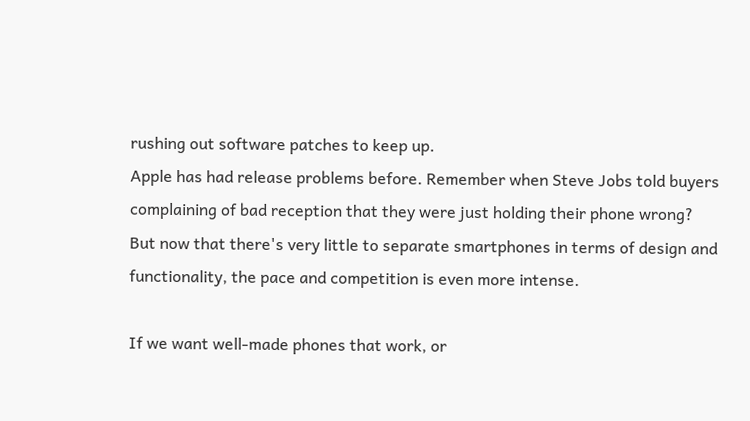rushing out software patches to keep up.
Apple has had release problems before. Remember when Steve Jobs told buyers complaining of bad reception that they were just holding their phone wrong?
But now that there's very little to separate smartphones in terms of design and functionality, the pace and competition is even more intense.

If we want well-made phones that work, or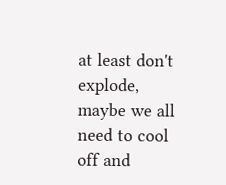at least don't explode, maybe we all need to cool off and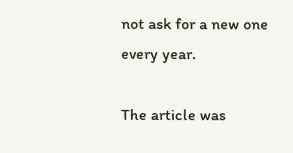not ask for a new one every year.

The article was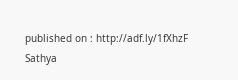published on : http://adf.ly/1fXhzF
Sathya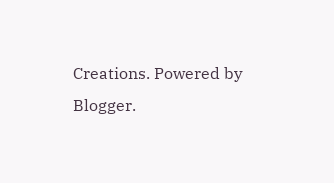Creations. Powered by Blogger.